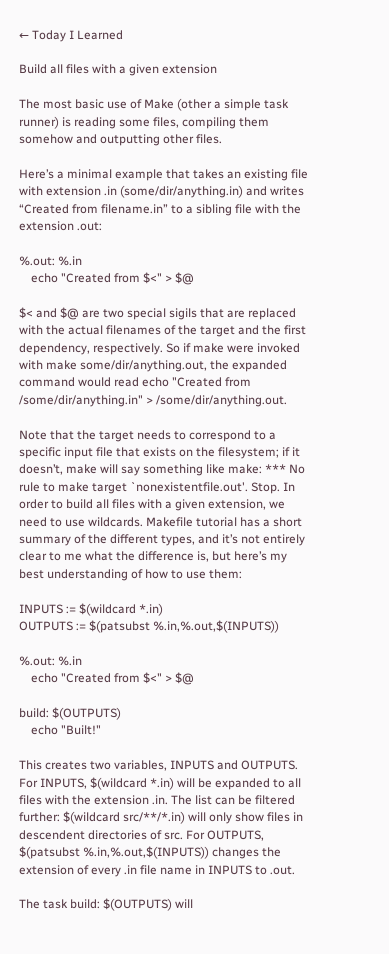← Today I Learned

Build all files with a given extension

The most basic use of Make (other a simple task runner) is reading some files, compiling them somehow and outputting other files.

Here’s a minimal example that takes an existing file with extension .in (some/dir/anything.in) and writes “Created from filename.in” to a sibling file with the extension .out:

%.out: %.in
    echo "Created from $<" > $@

$< and $@ are two special sigils that are replaced with the actual filenames of the target and the first dependency, respectively. So if make were invoked with make some/dir/anything.out, the expanded command would read echo "Created from /some/dir/anything.in" > /some/dir/anything.out.

Note that the target needs to correspond to a specific input file that exists on the filesystem; if it doesn’t, make will say something like make: *** No rule to make target `nonexistentfile.out'. Stop. In order to build all files with a given extension, we need to use wildcards. Makefile tutorial has a short summary of the different types, and it’s not entirely clear to me what the difference is, but here’s my best understanding of how to use them:

INPUTS := $(wildcard *.in)
OUTPUTS := $(patsubst %.in,%.out,$(INPUTS))

%.out: %.in
    echo "Created from $<" > $@

build: $(OUTPUTS)
    echo "Built!"

This creates two variables, INPUTS and OUTPUTS. For INPUTS, $(wildcard *.in) will be expanded to all files with the extension .in. The list can be filtered further: $(wildcard src/**/*.in) will only show files in descendent directories of src. For OUTPUTS, $(patsubst %.in,%.out,$(INPUTS)) changes the extension of every .in file name in INPUTS to .out.

The task build: $(OUTPUTS) will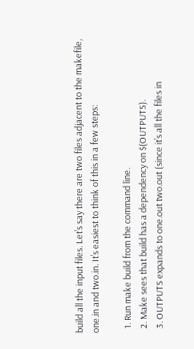build all the input files. Let’s say there are two files adjacent to the makefile, one.in and two.in. It’s easiest to think of this in a few steps:

  1. Run make build from the command line.
  2. Make sees that build has a dependency on $(OUTPUTS).
  3. OUTPUTS expands to one.out two.out (since it’s all the files in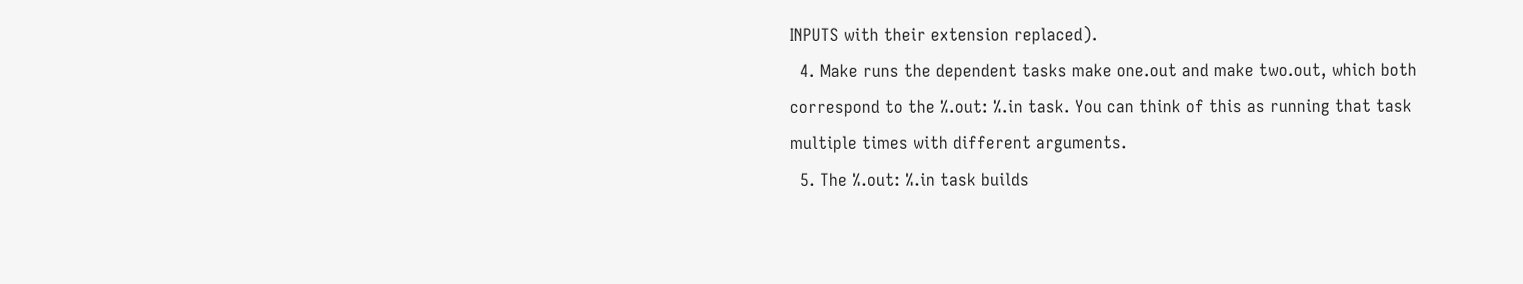INPUTS with their extension replaced).
  4. Make runs the dependent tasks make one.out and make two.out, which both correspond to the %.out: %.in task. You can think of this as running that task multiple times with different arguments.
  5. The %.out: %.in task builds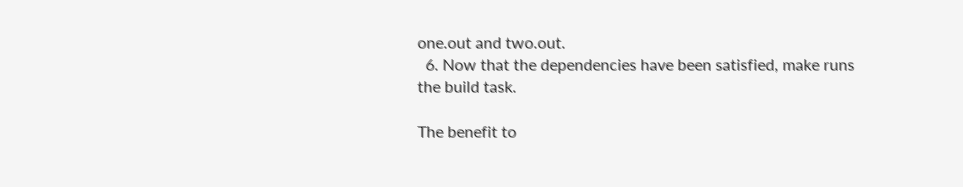one.out and two.out.
  6. Now that the dependencies have been satisfied, make runs the build task.

The benefit to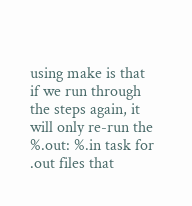using make is that if we run through the steps again, it will only re-run the %.out: %.in task for .out files that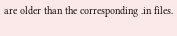are older than the corresponding .in files.